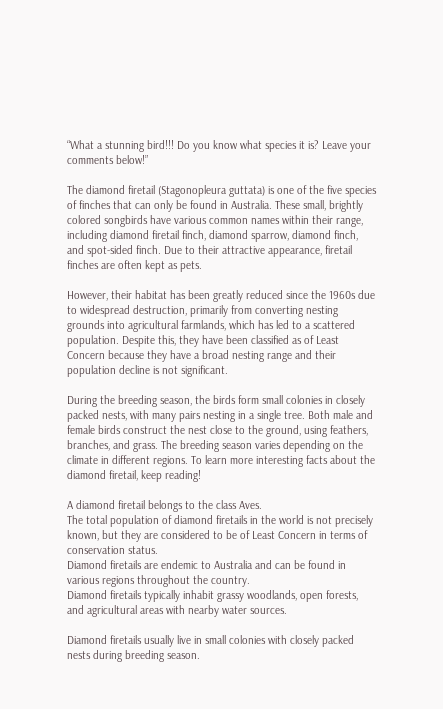“What a stunning bird!!! Do you know what species it is? Leave your comments below!”

The diamond firetail (Stagonopleura guttata) is one of the five species of finches that can only be found in Australia. These small, brightly colored songbirds have various common names within their range, including diamond firetail finch, diamond sparrow, diamond finch, and spot-sided finch. Due to their attractive appearance, firetail finches are often kept as pets.

However, their habitat has been greatly reduced since the 1960s due to widespread destruction, primarily from converting nesting grounds into agricultural farmlands, which has led to a scattered population. Despite this, they have been classified as of Least Concern because they have a broad nesting range and their population decline is not significant.

During the breeding season, the birds form small colonies in closely packed nests, with many pairs nesting in a single tree. Both male and female birds construct the nest close to the ground, using feathers, branches, and grass. The breeding season varies depending on the climate in different regions. To learn more interesting facts about the diamond firetail, keep reading!

A diamond firetail belongs to the class Aves.
The total population of diamond firetails in the world is not precisely known, but they are considered to be of Least Concern in terms of conservation status.
Diamond firetails are endemic to Australia and can be found in various regions throughout the country.
Diamond firetails typically inhabit grassy woodlands, open forests, and agricultural areas with nearby water sources.

Diamond firetails usually live in small colonies with closely packed nests during breeding season.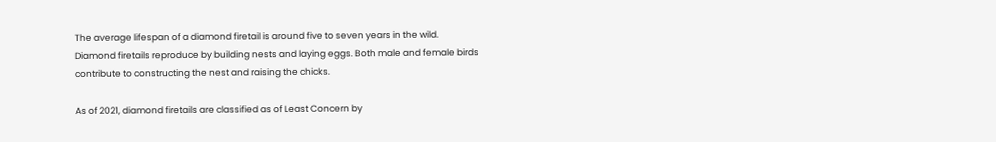The average lifespan of a diamond firetail is around five to seven years in the wild.
Diamond firetails reproduce by building nests and laying eggs. Both male and female birds contribute to constructing the nest and raising the chicks.

As of 2021, diamond firetails are classified as of Least Concern by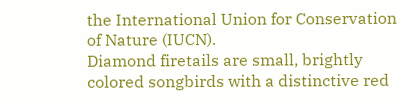the International Union for Conservation of Nature (IUCN).
Diamond firetails are small, brightly colored songbirds with a distinctive red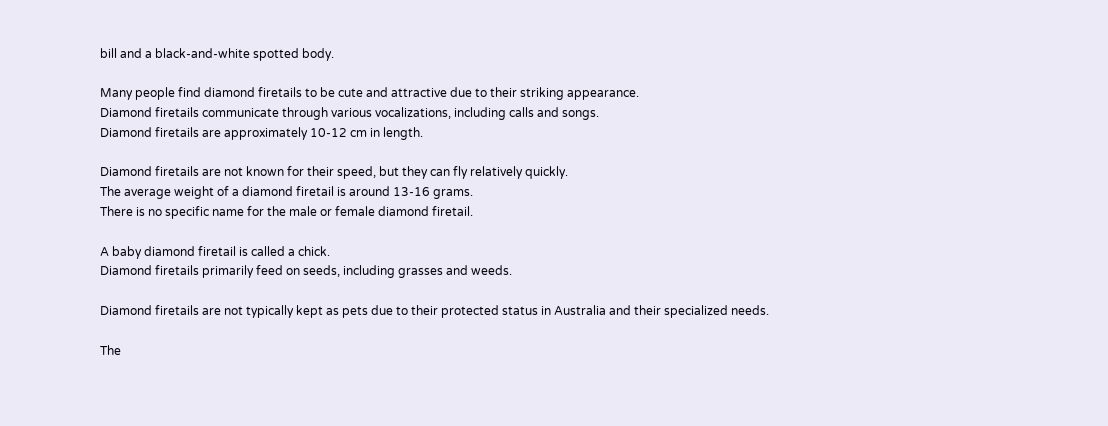bill and a black-and-white spotted body.

Many people find diamond firetails to be cute and attractive due to their striking appearance.
Diamond firetails communicate through various vocalizations, including calls and songs.
Diamond firetails are approximately 10-12 cm in length.

Diamond firetails are not known for their speed, but they can fly relatively quickly.
The average weight of a diamond firetail is around 13-16 grams.
There is no specific name for the male or female diamond firetail.

A baby diamond firetail is called a chick.
Diamond firetails primarily feed on seeds, including grasses and weeds.

Diamond firetails are not typically kept as pets due to their protected status in Australia and their specialized needs.

The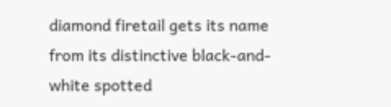diamond firetail gets its name from its distinctive black-and-white spotted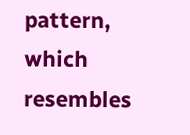pattern, which resembles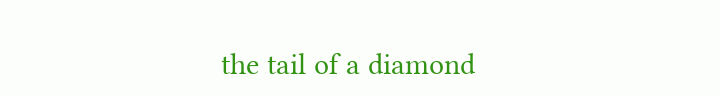the tail of a diamond